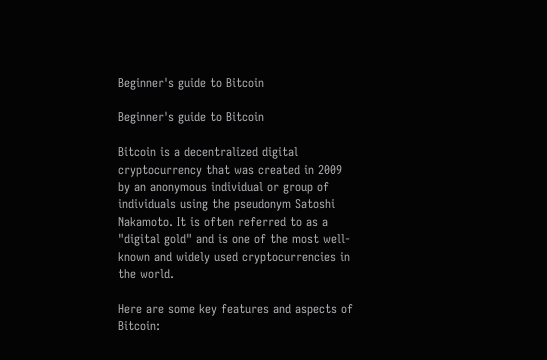Beginner's guide to Bitcoin

Beginner's guide to Bitcoin

Bitcoin is a decentralized digital cryptocurrency that was created in 2009 by an anonymous individual or group of individuals using the pseudonym Satoshi Nakamoto. It is often referred to as a "digital gold" and is one of the most well-known and widely used cryptocurrencies in the world.

Here are some key features and aspects of Bitcoin: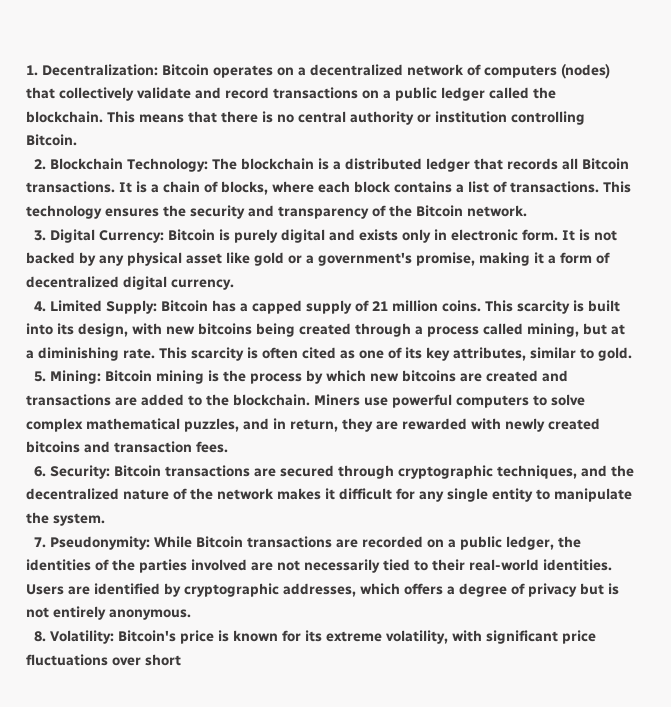1. Decentralization: Bitcoin operates on a decentralized network of computers (nodes) that collectively validate and record transactions on a public ledger called the blockchain. This means that there is no central authority or institution controlling Bitcoin.
  2. Blockchain Technology: The blockchain is a distributed ledger that records all Bitcoin transactions. It is a chain of blocks, where each block contains a list of transactions. This technology ensures the security and transparency of the Bitcoin network.
  3. Digital Currency: Bitcoin is purely digital and exists only in electronic form. It is not backed by any physical asset like gold or a government's promise, making it a form of decentralized digital currency.
  4. Limited Supply: Bitcoin has a capped supply of 21 million coins. This scarcity is built into its design, with new bitcoins being created through a process called mining, but at a diminishing rate. This scarcity is often cited as one of its key attributes, similar to gold.
  5. Mining: Bitcoin mining is the process by which new bitcoins are created and transactions are added to the blockchain. Miners use powerful computers to solve complex mathematical puzzles, and in return, they are rewarded with newly created bitcoins and transaction fees.
  6. Security: Bitcoin transactions are secured through cryptographic techniques, and the decentralized nature of the network makes it difficult for any single entity to manipulate the system.
  7. Pseudonymity: While Bitcoin transactions are recorded on a public ledger, the identities of the parties involved are not necessarily tied to their real-world identities. Users are identified by cryptographic addresses, which offers a degree of privacy but is not entirely anonymous.
  8. Volatility: Bitcoin's price is known for its extreme volatility, with significant price fluctuations over short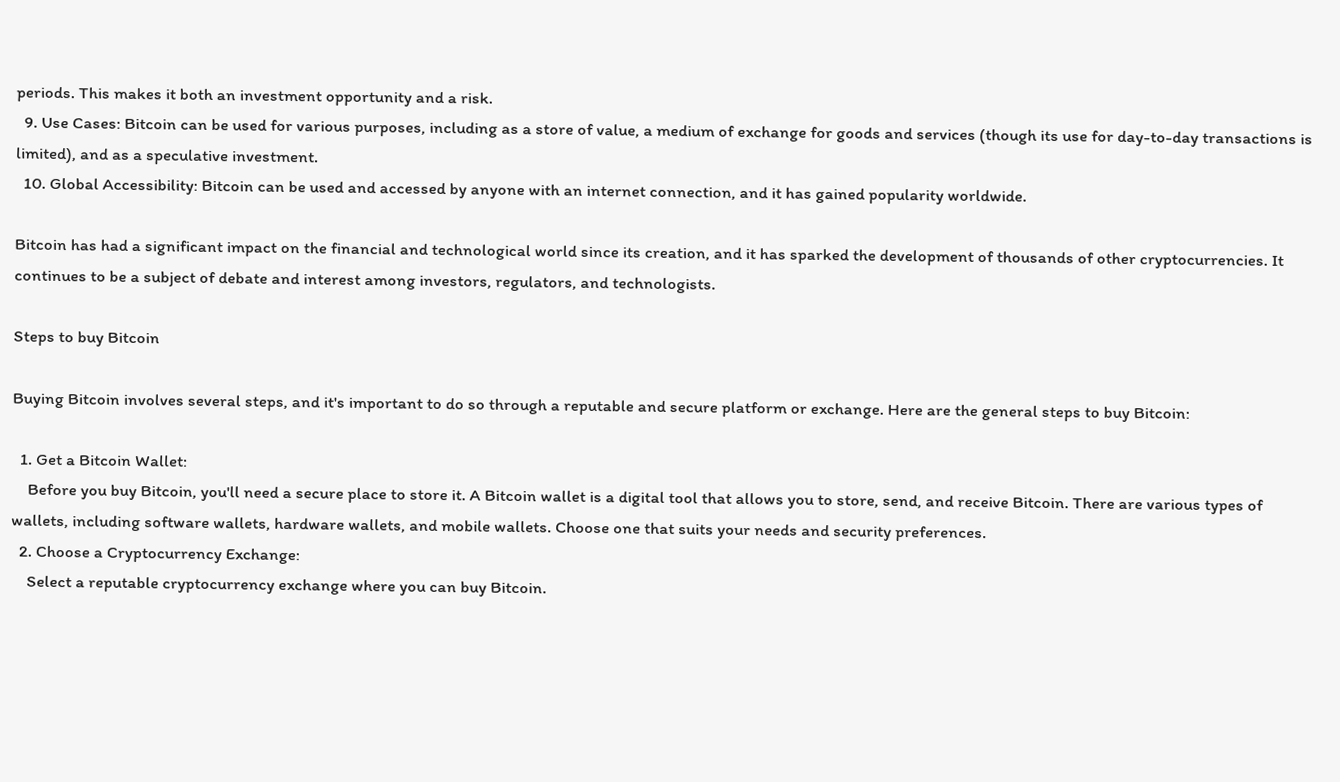periods. This makes it both an investment opportunity and a risk.
  9. Use Cases: Bitcoin can be used for various purposes, including as a store of value, a medium of exchange for goods and services (though its use for day-to-day transactions is limited), and as a speculative investment.
  10. Global Accessibility: Bitcoin can be used and accessed by anyone with an internet connection, and it has gained popularity worldwide.

Bitcoin has had a significant impact on the financial and technological world since its creation, and it has sparked the development of thousands of other cryptocurrencies. It continues to be a subject of debate and interest among investors, regulators, and technologists.

Steps to buy Bitcoin

Buying Bitcoin involves several steps, and it's important to do so through a reputable and secure platform or exchange. Here are the general steps to buy Bitcoin:

  1. Get a Bitcoin Wallet:
    Before you buy Bitcoin, you'll need a secure place to store it. A Bitcoin wallet is a digital tool that allows you to store, send, and receive Bitcoin. There are various types of wallets, including software wallets, hardware wallets, and mobile wallets. Choose one that suits your needs and security preferences.
  2. Choose a Cryptocurrency Exchange:
    Select a reputable cryptocurrency exchange where you can buy Bitcoin.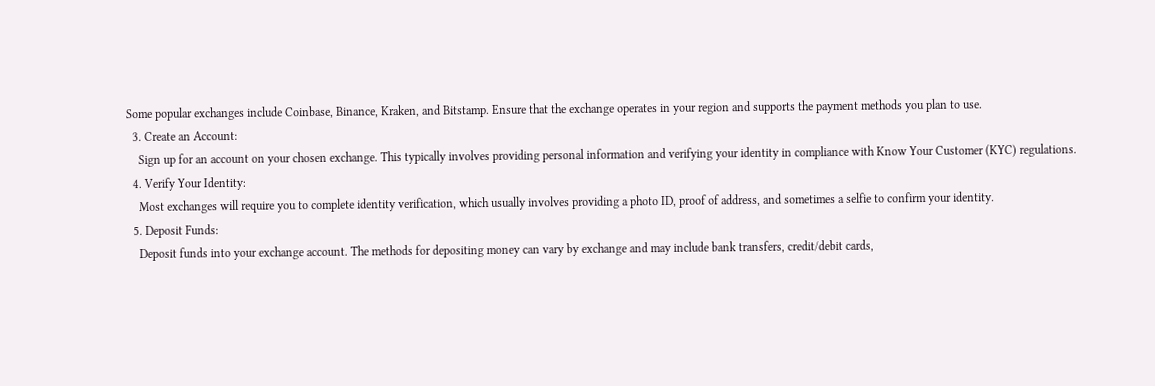Some popular exchanges include Coinbase, Binance, Kraken, and Bitstamp. Ensure that the exchange operates in your region and supports the payment methods you plan to use.
  3. Create an Account:
    Sign up for an account on your chosen exchange. This typically involves providing personal information and verifying your identity in compliance with Know Your Customer (KYC) regulations.
  4. Verify Your Identity:
    Most exchanges will require you to complete identity verification, which usually involves providing a photo ID, proof of address, and sometimes a selfie to confirm your identity.
  5. Deposit Funds:
    Deposit funds into your exchange account. The methods for depositing money can vary by exchange and may include bank transfers, credit/debit cards,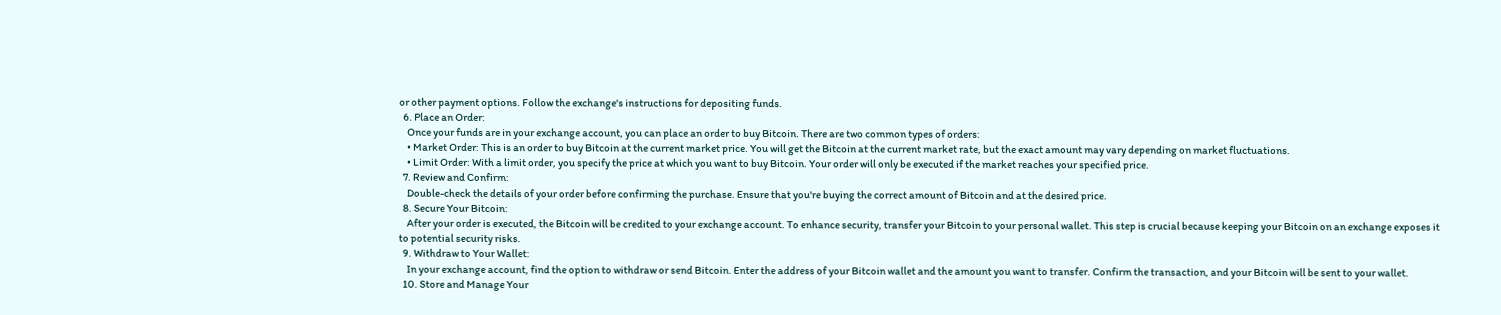or other payment options. Follow the exchange's instructions for depositing funds.
  6. Place an Order:
    Once your funds are in your exchange account, you can place an order to buy Bitcoin. There are two common types of orders:
    • Market Order: This is an order to buy Bitcoin at the current market price. You will get the Bitcoin at the current market rate, but the exact amount may vary depending on market fluctuations.
    • Limit Order: With a limit order, you specify the price at which you want to buy Bitcoin. Your order will only be executed if the market reaches your specified price.
  7. Review and Confirm:
    Double-check the details of your order before confirming the purchase. Ensure that you're buying the correct amount of Bitcoin and at the desired price.
  8. Secure Your Bitcoin:
    After your order is executed, the Bitcoin will be credited to your exchange account. To enhance security, transfer your Bitcoin to your personal wallet. This step is crucial because keeping your Bitcoin on an exchange exposes it to potential security risks.
  9. Withdraw to Your Wallet:
    In your exchange account, find the option to withdraw or send Bitcoin. Enter the address of your Bitcoin wallet and the amount you want to transfer. Confirm the transaction, and your Bitcoin will be sent to your wallet.
  10. Store and Manage Your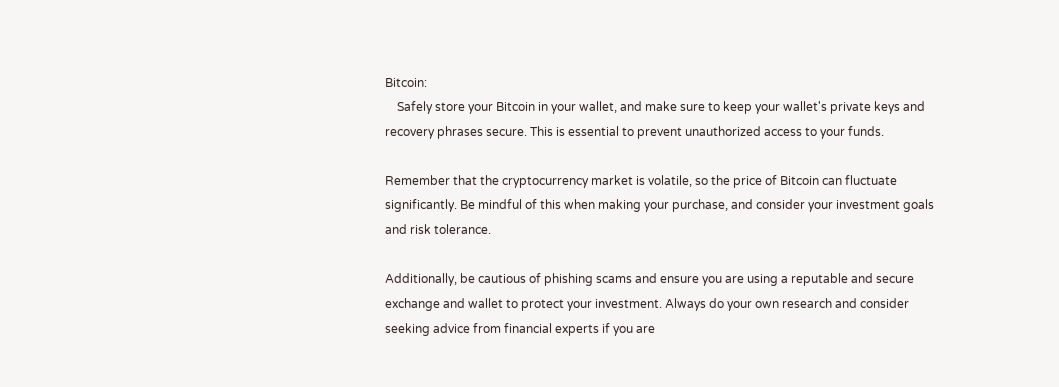Bitcoin:
    Safely store your Bitcoin in your wallet, and make sure to keep your wallet's private keys and recovery phrases secure. This is essential to prevent unauthorized access to your funds.

Remember that the cryptocurrency market is volatile, so the price of Bitcoin can fluctuate significantly. Be mindful of this when making your purchase, and consider your investment goals and risk tolerance.

Additionally, be cautious of phishing scams and ensure you are using a reputable and secure exchange and wallet to protect your investment. Always do your own research and consider seeking advice from financial experts if you are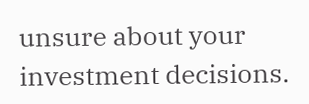unsure about your investment decisions.